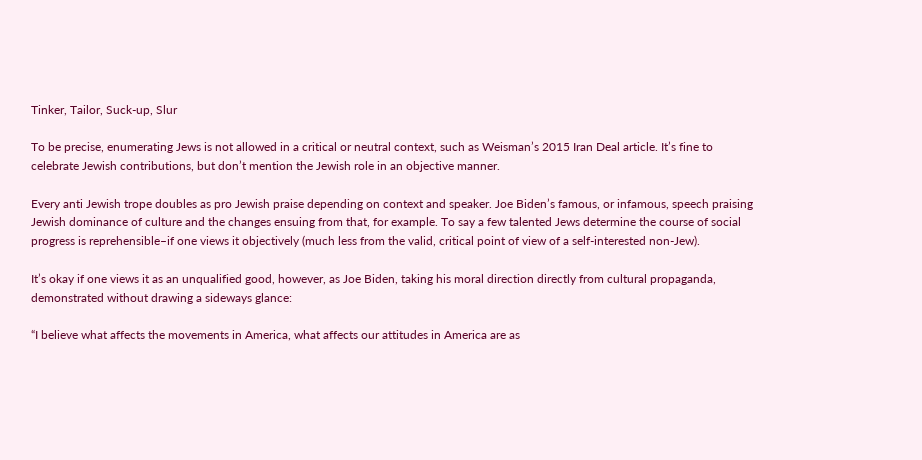Tinker, Tailor, Suck-up, Slur

To be precise, enumerating Jews is not allowed in a critical or neutral context, such as Weisman’s 2015 Iran Deal article. It’s fine to celebrate Jewish contributions, but don’t mention the Jewish role in an objective manner.

Every anti Jewish trope doubles as pro Jewish praise depending on context and speaker. Joe Biden’s famous, or infamous, speech praising Jewish dominance of culture and the changes ensuing from that, for example. To say a few talented Jews determine the course of social progress is reprehensible–if one views it objectively (much less from the valid, critical point of view of a self-interested non-Jew).

It’s okay if one views it as an unqualified good, however, as Joe Biden, taking his moral direction directly from cultural propaganda, demonstrated without drawing a sideways glance:

“I believe what affects the movements in America, what affects our attitudes in America are as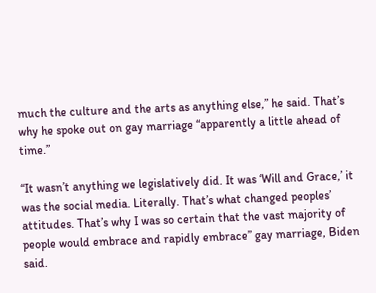much the culture and the arts as anything else,” he said. That’s why he spoke out on gay marriage “apparently a little ahead of time.”

“It wasn’t anything we legislatively did. It was ‘Will and Grace,’ it was the social media. Literally. That’s what changed peoples’ attitudes. That’s why I was so certain that the vast majority of people would embrace and rapidly embrace” gay marriage, Biden said.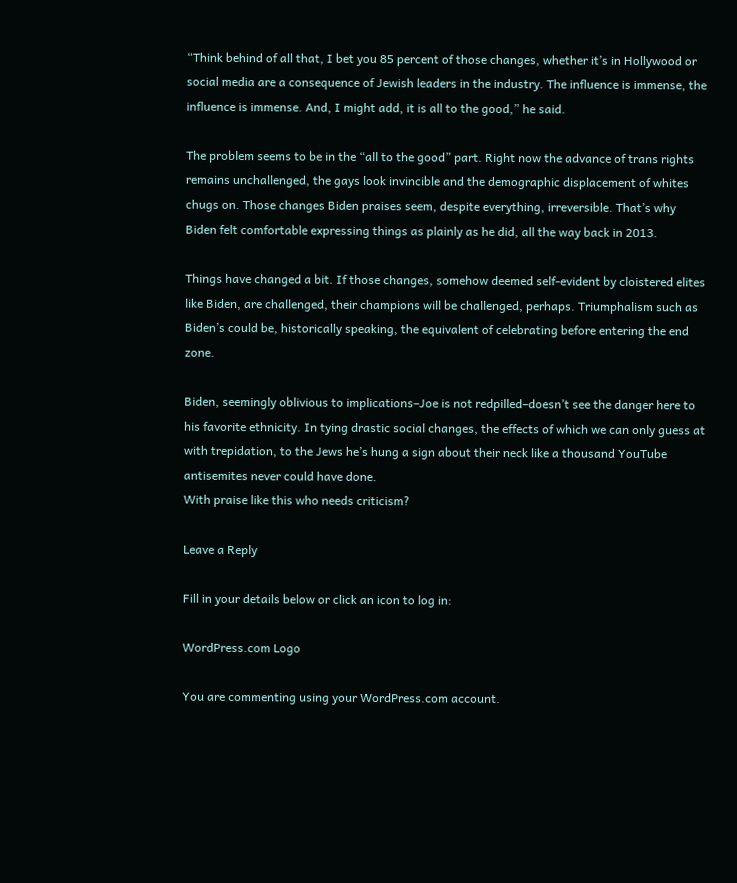“Think behind of all that, I bet you 85 percent of those changes, whether it’s in Hollywood or social media are a consequence of Jewish leaders in the industry. The influence is immense, the influence is immense. And, I might add, it is all to the good,” he said.

The problem seems to be in the “all to the good” part. Right now the advance of trans rights remains unchallenged, the gays look invincible and the demographic displacement of whites chugs on. Those changes Biden praises seem, despite everything, irreversible. That’s why Biden felt comfortable expressing things as plainly as he did, all the way back in 2013.

Things have changed a bit. If those changes, somehow deemed self-evident by cloistered elites like Biden, are challenged, their champions will be challenged, perhaps. Triumphalism such as Biden’s could be, historically speaking, the equivalent of celebrating before entering the end zone.

Biden, seemingly oblivious to implications–Joe is not redpilled–doesn’t see the danger here to his favorite ethnicity. In tying drastic social changes, the effects of which we can only guess at with trepidation, to the Jews he’s hung a sign about their neck like a thousand YouTube antisemites never could have done.
With praise like this who needs criticism?

Leave a Reply

Fill in your details below or click an icon to log in:

WordPress.com Logo

You are commenting using your WordPress.com account.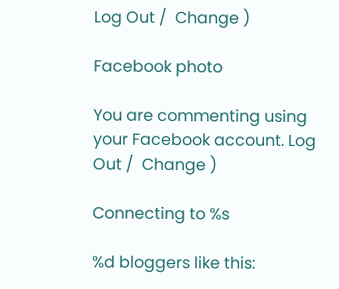Log Out /  Change )

Facebook photo

You are commenting using your Facebook account. Log Out /  Change )

Connecting to %s

%d bloggers like this: